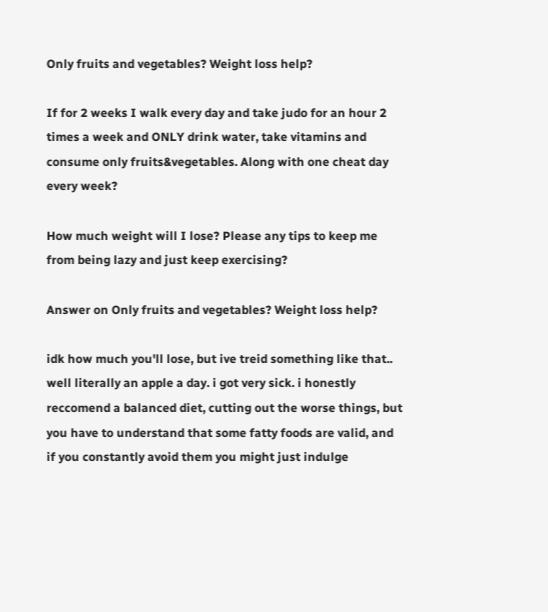Only fruits and vegetables? Weight loss help?

If for 2 weeks I walk every day and take judo for an hour 2 times a week and ONLY drink water, take vitamins and consume only fruits&vegetables. Along with one cheat day every week?

How much weight will I lose? Please any tips to keep me from being lazy and just keep exercising?

Answer on Only fruits and vegetables? Weight loss help?

idk how much you'll lose, but ive treid something like that.. well literally an apple a day. i got very sick. i honestly reccomend a balanced diet, cutting out the worse things, but you have to understand that some fatty foods are valid, and if you constantly avoid them you might just indulge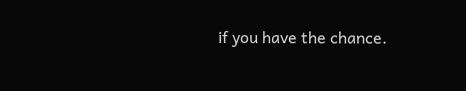if you have the chance.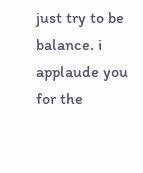just try to be balance. i applaude you for the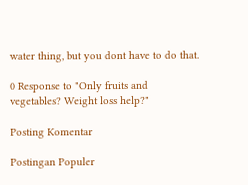water thing, but you dont have to do that.

0 Response to "Only fruits and vegetables? Weight loss help?"

Posting Komentar

Postingan Populer